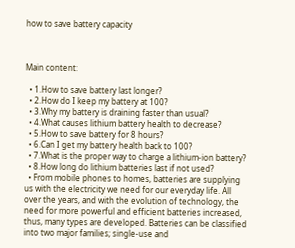how to save battery capacity



Main content:

  • 1.How to save battery last longer?
  • 2.How do I keep my battery at 100?
  • 3.Why my battery is draining faster than usual?
  • 4.What causes lithium battery health to decrease?
  • 5.How to save battery for 8 hours?
  • 6.Can I get my battery health back to 100?
  • 7.What is the proper way to charge a lithium-ion battery?
  • 8.How long do lithium batteries last if not used?
  • From mobile phones to homes, batteries are supplying us with the electricity we need for our everyday life. All over the years, and with the evolution of technology, the need for more powerful and efficient batteries increased, thus, many types are developed. Batteries can be classified into two major families; single-use and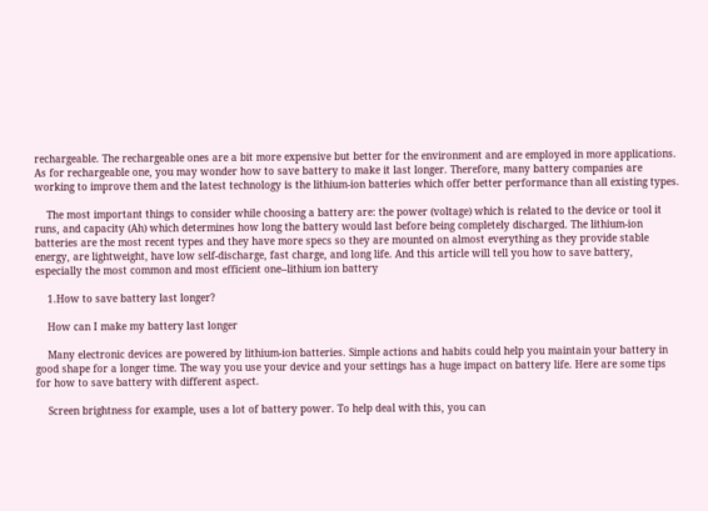rechargeable. The rechargeable ones are a bit more expensive but better for the environment and are employed in more applications. As for rechargeable one, you may wonder how to save battery to make it last longer. Therefore, many battery companies are working to improve them and the latest technology is the lithium-ion batteries which offer better performance than all existing types.

    The most important things to consider while choosing a battery are: the power (voltage) which is related to the device or tool it runs, and capacity (Ah) which determines how long the battery would last before being completely discharged. The lithium-ion batteries are the most recent types and they have more specs so they are mounted on almost everything as they provide stable energy, are lightweight, have low self-discharge, fast charge, and long life. And this article will tell you how to save battery, especially the most common and most efficient one--lithium ion battery

    1.How to save battery last longer?

    How can I make my battery last longer

    Many electronic devices are powered by lithium-ion batteries. Simple actions and habits could help you maintain your battery in good shape for a longer time. The way you use your device and your settings has a huge impact on battery life. Here are some tips for how to save battery with different aspect.

    Screen brightness for example, uses a lot of battery power. To help deal with this, you can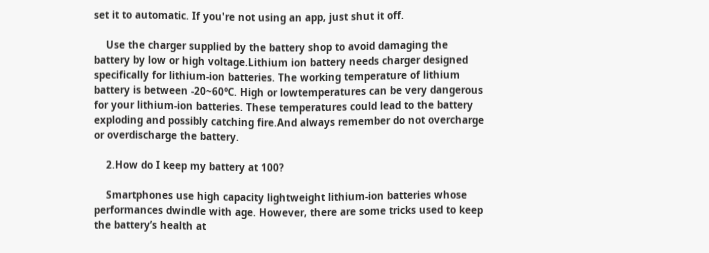set it to automatic. If you're not using an app, just shut it off.

    Use the charger supplied by the battery shop to avoid damaging the battery by low or high voltage.Lithium ion battery needs charger designed specifically for lithium-ion batteries. The working temperature of lithium battery is between -20~60℃. High or lowtemperatures can be very dangerous for your lithium-ion batteries. These temperatures could lead to the battery exploding and possibly catching fire.And always remember do not overcharge or overdischarge the battery.

    2.How do I keep my battery at 100?

    Smartphones use high capacity lightweight lithium-ion batteries whose performances dwindle with age. However, there are some tricks used to keep the battery’s health at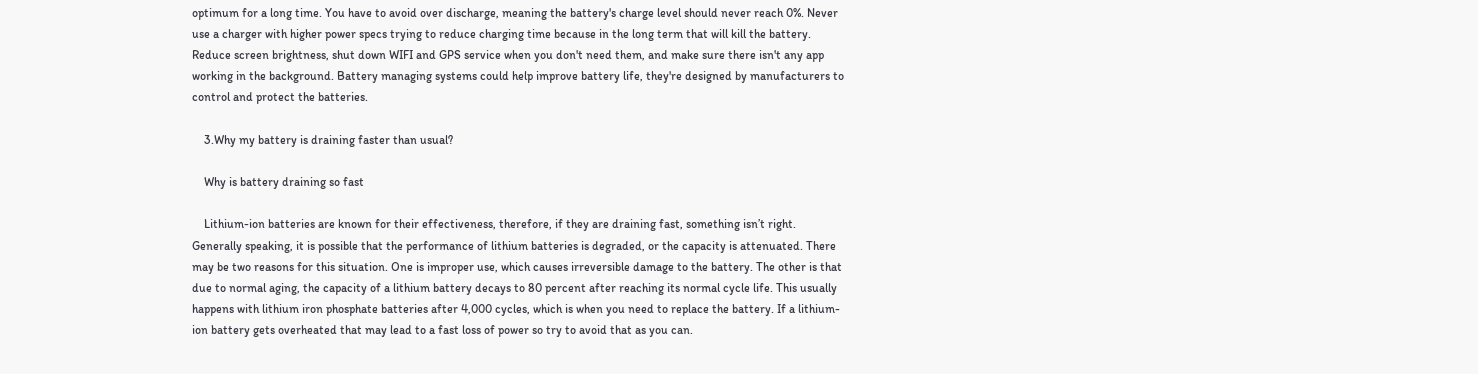optimum for a long time. You have to avoid over discharge, meaning the battery's charge level should never reach 0%. Never use a charger with higher power specs trying to reduce charging time because in the long term that will kill the battery. Reduce screen brightness, shut down WIFI and GPS service when you don't need them, and make sure there isn't any app working in the background. Battery managing systems could help improve battery life, they're designed by manufacturers to control and protect the batteries.

    3.Why my battery is draining faster than usual?

    Why is battery draining so fast

    Lithium-ion batteries are known for their effectiveness, therefore, if they are draining fast, something isn’t right. Generally speaking, it is possible that the performance of lithium batteries is degraded, or the capacity is attenuated. There may be two reasons for this situation. One is improper use, which causes irreversible damage to the battery. The other is that due to normal aging, the capacity of a lithium battery decays to 80 percent after reaching its normal cycle life. This usually happens with lithium iron phosphate batteries after 4,000 cycles, which is when you need to replace the battery. If a lithium-ion battery gets overheated that may lead to a fast loss of power so try to avoid that as you can.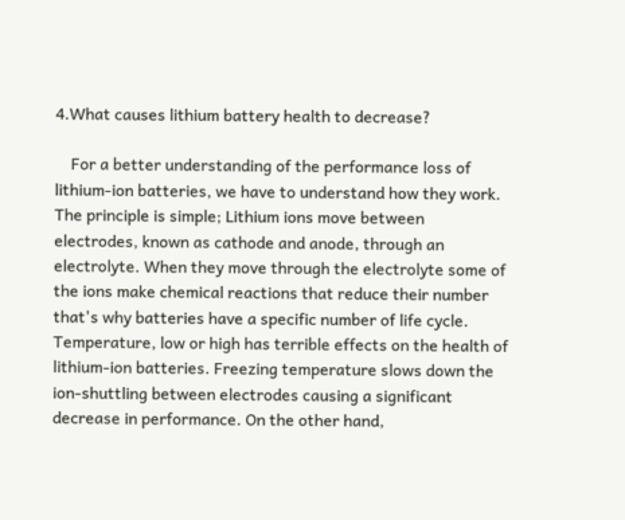4.What causes lithium battery health to decrease?

    For a better understanding of the performance loss of lithium-ion batteries, we have to understand how they work. The principle is simple; Lithium ions move between electrodes, known as cathode and anode, through an electrolyte. When they move through the electrolyte some of the ions make chemical reactions that reduce their number that's why batteries have a specific number of life cycle. Temperature, low or high has terrible effects on the health of lithium-ion batteries. Freezing temperature slows down the ion-shuttling between electrodes causing a significant decrease in performance. On the other hand,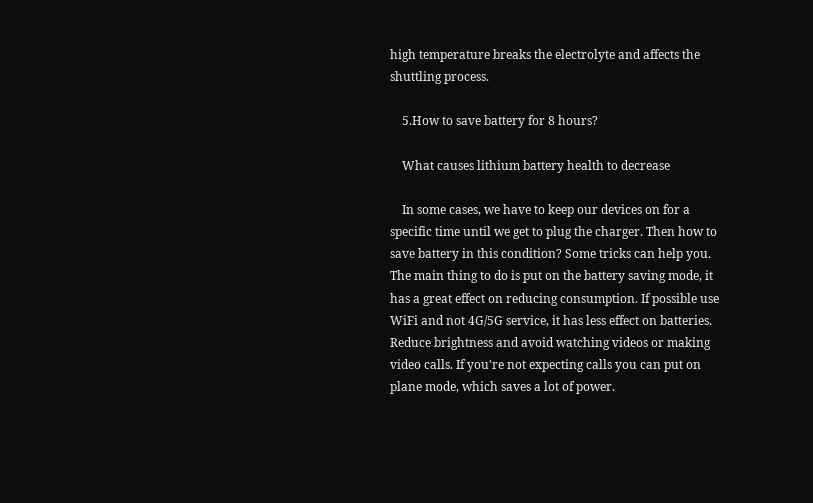high temperature breaks the electrolyte and affects the shuttling process.

    5.How to save battery for 8 hours?

    What causes lithium battery health to decrease

    In some cases, we have to keep our devices on for a specific time until we get to plug the charger. Then how to save battery in this condition? Some tricks can help you. The main thing to do is put on the battery saving mode, it has a great effect on reducing consumption. If possible use WiFi and not 4G/5G service, it has less effect on batteries. Reduce brightness and avoid watching videos or making video calls. If you're not expecting calls you can put on plane mode, which saves a lot of power.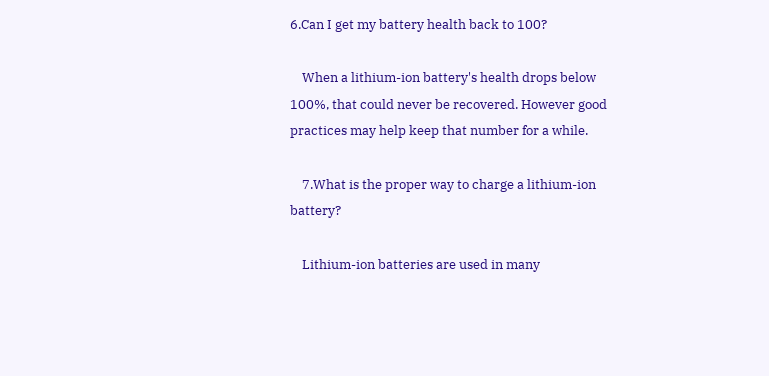6.Can I get my battery health back to 100?

    When a lithium-ion battery's health drops below 100%, that could never be recovered. However good practices may help keep that number for a while.

    7.What is the proper way to charge a lithium-ion battery?

    Lithium-ion batteries are used in many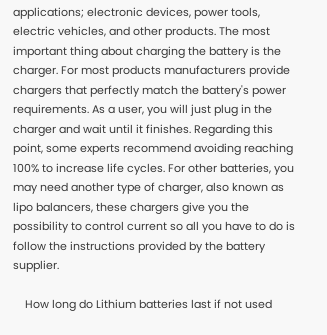applications; electronic devices, power tools, electric vehicles, and other products. The most important thing about charging the battery is the charger. For most products manufacturers provide chargers that perfectly match the battery's power requirements. As a user, you will just plug in the charger and wait until it finishes. Regarding this point, some experts recommend avoiding reaching 100% to increase life cycles. For other batteries, you may need another type of charger, also known as lipo balancers, these chargers give you the possibility to control current so all you have to do is follow the instructions provided by the battery supplier.

    How long do Lithium batteries last if not used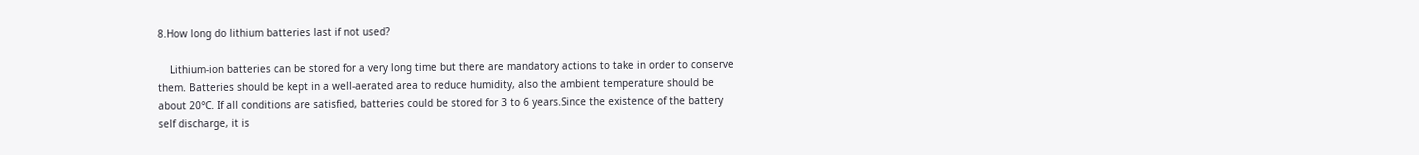8.How long do lithium batteries last if not used?

    Lithium-ion batteries can be stored for a very long time but there are mandatory actions to take in order to conserve them. Batteries should be kept in a well-aerated area to reduce humidity, also the ambient temperature should be about 20°C. If all conditions are satisfied, batteries could be stored for 3 to 6 years.Since the existence of the battery self discharge, it is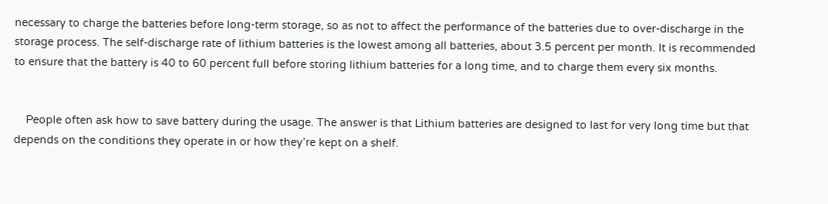necessary to charge the batteries before long-term storage, so as not to affect the performance of the batteries due to over-discharge in the storage process. The self-discharge rate of lithium batteries is the lowest among all batteries, about 3.5 percent per month. It is recommended to ensure that the battery is 40 to 60 percent full before storing lithium batteries for a long time, and to charge them every six months.


    People often ask how to save battery during the usage. The answer is that Lithium batteries are designed to last for very long time but that depends on the conditions they operate in or how they’re kept on a shelf.